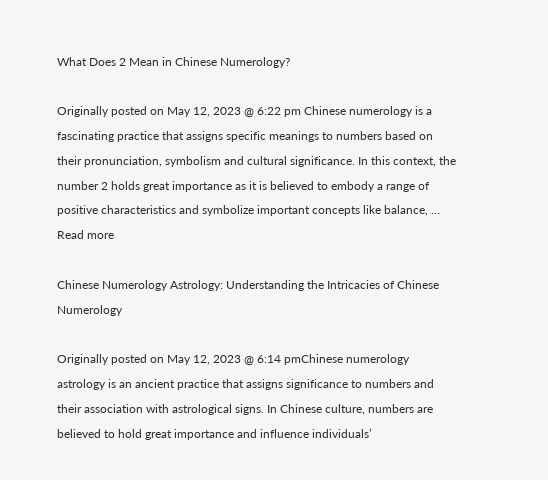What Does 2 Mean in Chinese Numerology?

Originally posted on May 12, 2023 @ 6:22 pm Chinese numerology is a fascinating practice that assigns specific meanings to numbers based on their pronunciation, symbolism and cultural significance. In this context, the number 2 holds great importance as it is believed to embody a range of positive characteristics and symbolize important concepts like balance, … Read more

Chinese Numerology Astrology: Understanding the Intricacies of Chinese Numerology

Originally posted on May 12, 2023 @ 6:14 pmChinese numerology astrology is an ancient practice that assigns significance to numbers and their association with astrological signs. In Chinese culture, numbers are believed to hold great importance and influence individuals’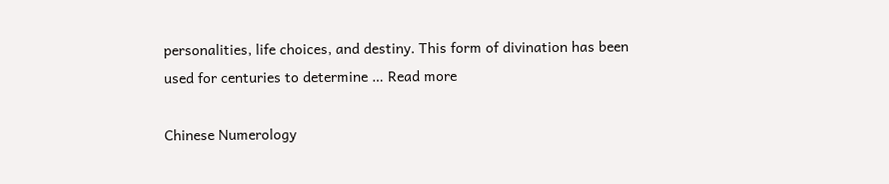personalities, life choices, and destiny. This form of divination has been used for centuries to determine … Read more

Chinese Numerology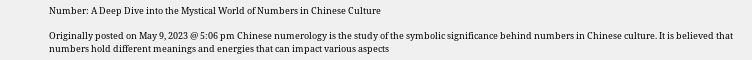Number: A Deep Dive into the Mystical World of Numbers in Chinese Culture

Originally posted on May 9, 2023 @ 5:06 pm Chinese numerology is the study of the symbolic significance behind numbers in Chinese culture. It is believed that numbers hold different meanings and energies that can impact various aspects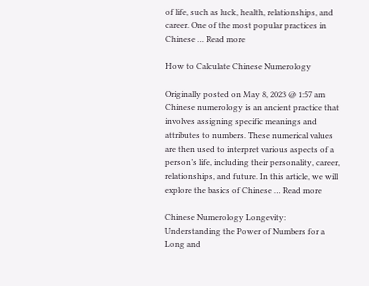of life, such as luck, health, relationships, and career. One of the most popular practices in Chinese … Read more

How to Calculate Chinese Numerology

Originally posted on May 8, 2023 @ 1:57 am Chinese numerology is an ancient practice that involves assigning specific meanings and attributes to numbers. These numerical values are then used to interpret various aspects of a person’s life, including their personality, career, relationships, and future. In this article, we will explore the basics of Chinese … Read more

Chinese Numerology Longevity: Understanding the Power of Numbers for a Long and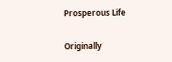Prosperous Life

Originally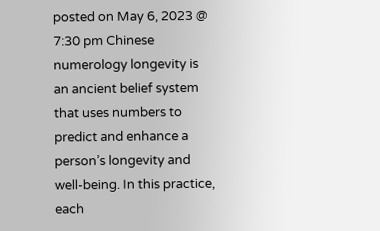posted on May 6, 2023 @ 7:30 pm Chinese numerology longevity is an ancient belief system that uses numbers to predict and enhance a person’s longevity and well-being. In this practice, each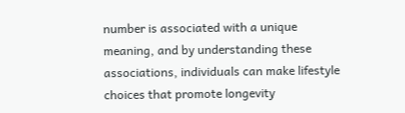number is associated with a unique meaning, and by understanding these associations, individuals can make lifestyle choices that promote longevity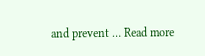and prevent … Read more